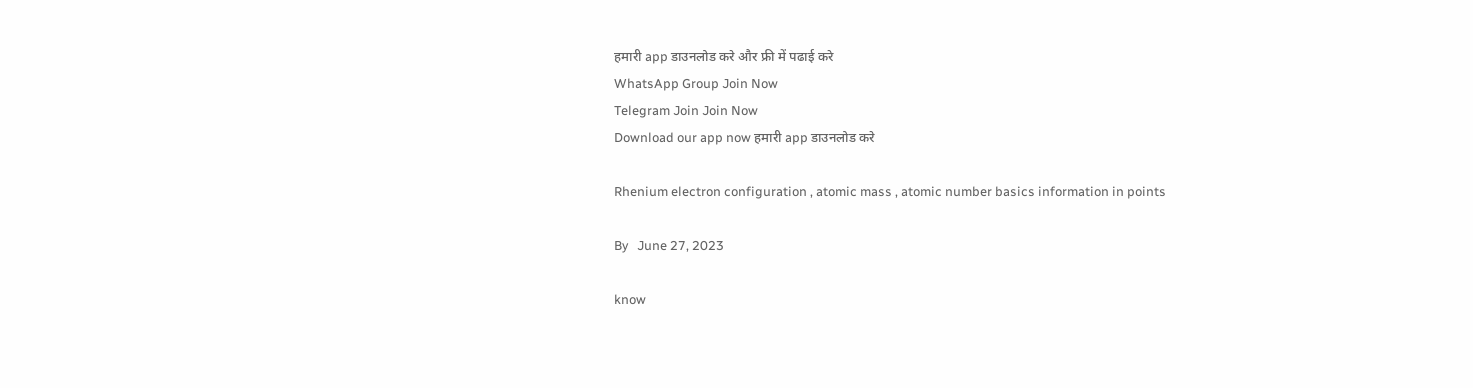हमारी app डाउनलोड करे और फ्री में पढाई करे
WhatsApp Group Join Now
Telegram Join Join Now
Download our app now हमारी app डाउनलोड करे

Rhenium electron configuration , atomic mass , atomic number basics information in points

By   June 27, 2023

know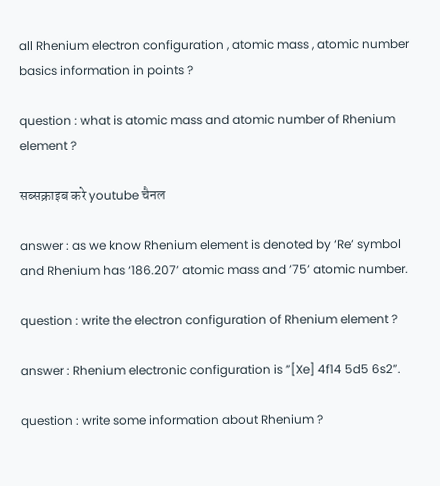all Rhenium electron configuration , atomic mass , atomic number basics information in points ?

question : what is atomic mass and atomic number of Rhenium element ?

सब्सक्राइब करे youtube चैनल

answer : as we know Rhenium element is denoted by ‘Re’ symbol and Rhenium has ‘186.207’ atomic mass and ’75’ atomic number.

question : write the electron configuration of Rhenium element ?

answer : Rhenium electronic configuration is ”[Xe] 4f14 5d5 6s2”.

question : write some information about Rhenium ?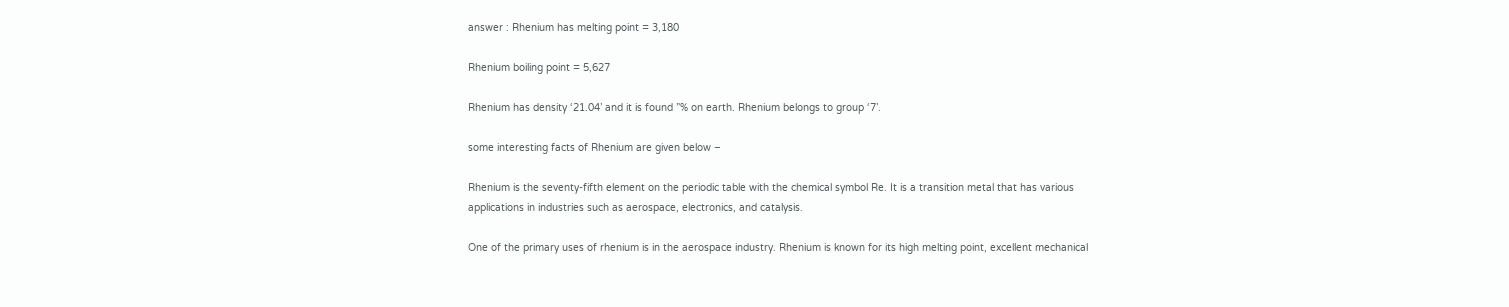answer : Rhenium has melting point = 3,180

Rhenium boiling point = 5,627

Rhenium has density ‘21.04’ and it is found ”% on earth. Rhenium belongs to group ‘7’.

some interesting facts of Rhenium are given below –

Rhenium is the seventy-fifth element on the periodic table with the chemical symbol Re. It is a transition metal that has various applications in industries such as aerospace, electronics, and catalysis.

One of the primary uses of rhenium is in the aerospace industry. Rhenium is known for its high melting point, excellent mechanical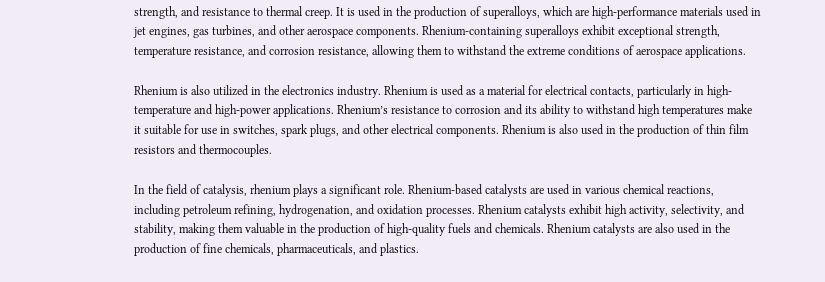strength, and resistance to thermal creep. It is used in the production of superalloys, which are high-performance materials used in jet engines, gas turbines, and other aerospace components. Rhenium-containing superalloys exhibit exceptional strength, temperature resistance, and corrosion resistance, allowing them to withstand the extreme conditions of aerospace applications.

Rhenium is also utilized in the electronics industry. Rhenium is used as a material for electrical contacts, particularly in high-temperature and high-power applications. Rhenium’s resistance to corrosion and its ability to withstand high temperatures make it suitable for use in switches, spark plugs, and other electrical components. Rhenium is also used in the production of thin film resistors and thermocouples.

In the field of catalysis, rhenium plays a significant role. Rhenium-based catalysts are used in various chemical reactions, including petroleum refining, hydrogenation, and oxidation processes. Rhenium catalysts exhibit high activity, selectivity, and stability, making them valuable in the production of high-quality fuels and chemicals. Rhenium catalysts are also used in the production of fine chemicals, pharmaceuticals, and plastics.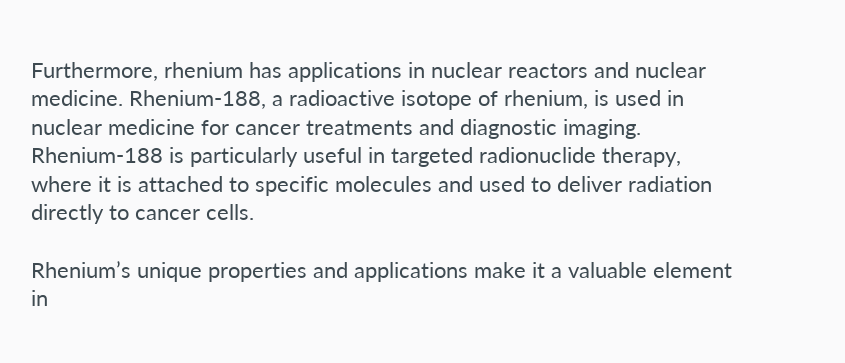Furthermore, rhenium has applications in nuclear reactors and nuclear medicine. Rhenium-188, a radioactive isotope of rhenium, is used in nuclear medicine for cancer treatments and diagnostic imaging. Rhenium-188 is particularly useful in targeted radionuclide therapy, where it is attached to specific molecules and used to deliver radiation directly to cancer cells.

Rhenium’s unique properties and applications make it a valuable element in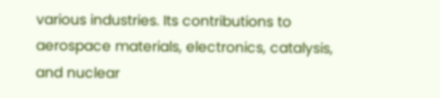various industries. Its contributions to aerospace materials, electronics, catalysis, and nuclear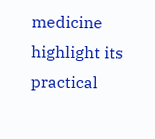medicine highlight its practical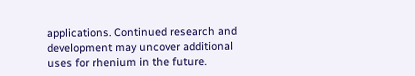applications. Continued research and development may uncover additional uses for rhenium in the future.